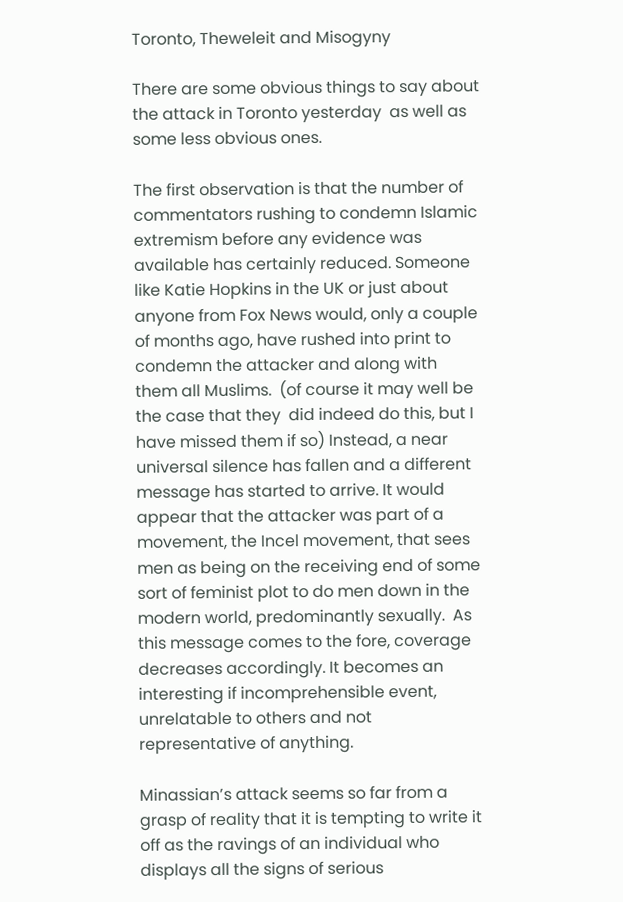Toronto, Theweleit and Misogyny

There are some obvious things to say about the attack in Toronto yesterday  as well as some less obvious ones.

The first observation is that the number of commentators rushing to condemn Islamic extremism before any evidence was available has certainly reduced. Someone like Katie Hopkins in the UK or just about anyone from Fox News would, only a couple of months ago, have rushed into print to condemn the attacker and along with them all Muslims.  (of course it may well be the case that they  did indeed do this, but I have missed them if so) Instead, a near universal silence has fallen and a different message has started to arrive. It would appear that the attacker was part of a movement, the Incel movement, that sees men as being on the receiving end of some sort of feminist plot to do men down in the modern world, predominantly sexually.  As this message comes to the fore, coverage decreases accordingly. It becomes an interesting if incomprehensible event, unrelatable to others and not representative of anything.

Minassian’s attack seems so far from a grasp of reality that it is tempting to write it off as the ravings of an individual who displays all the signs of serious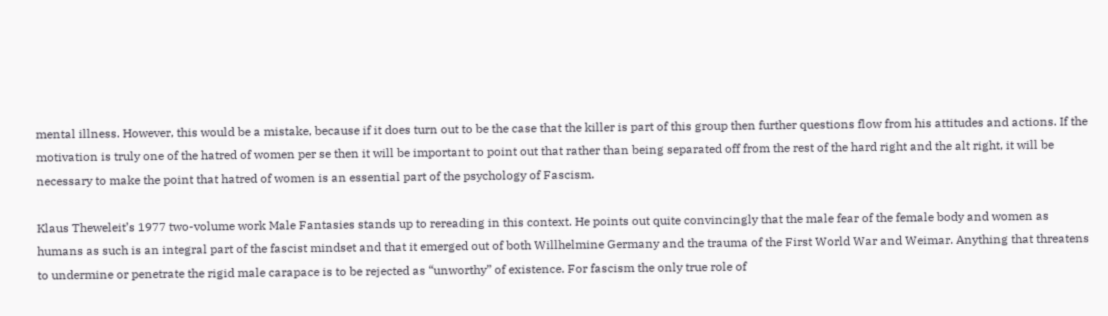mental illness. However, this would be a mistake, because if it does turn out to be the case that the killer is part of this group then further questions flow from his attitudes and actions. If the motivation is truly one of the hatred of women per se then it will be important to point out that rather than being separated off from the rest of the hard right and the alt right, it will be necessary to make the point that hatred of women is an essential part of the psychology of Fascism.

Klaus Theweleit’s 1977 two-volume work Male Fantasies stands up to rereading in this context. He points out quite convincingly that the male fear of the female body and women as humans as such is an integral part of the fascist mindset and that it emerged out of both Willhelmine Germany and the trauma of the First World War and Weimar. Anything that threatens to undermine or penetrate the rigid male carapace is to be rejected as “unworthy” of existence. For fascism the only true role of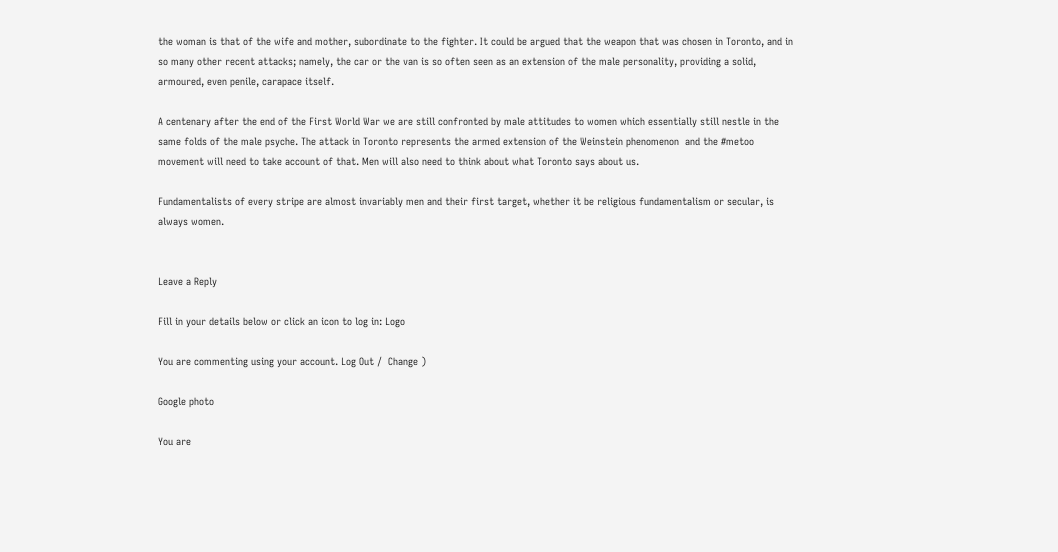the woman is that of the wife and mother, subordinate to the fighter. It could be argued that the weapon that was chosen in Toronto, and in so many other recent attacks; namely, the car or the van is so often seen as an extension of the male personality, providing a solid, armoured, even penile, carapace itself.

A centenary after the end of the First World War we are still confronted by male attitudes to women which essentially still nestle in the same folds of the male psyche. The attack in Toronto represents the armed extension of the Weinstein phenomenon  and the #metoo movement will need to take account of that. Men will also need to think about what Toronto says about us.

Fundamentalists of every stripe are almost invariably men and their first target, whether it be religious fundamentalism or secular, is always women.


Leave a Reply

Fill in your details below or click an icon to log in: Logo

You are commenting using your account. Log Out /  Change )

Google photo

You are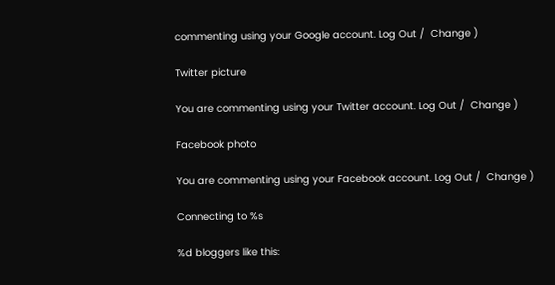commenting using your Google account. Log Out /  Change )

Twitter picture

You are commenting using your Twitter account. Log Out /  Change )

Facebook photo

You are commenting using your Facebook account. Log Out /  Change )

Connecting to %s

%d bloggers like this: